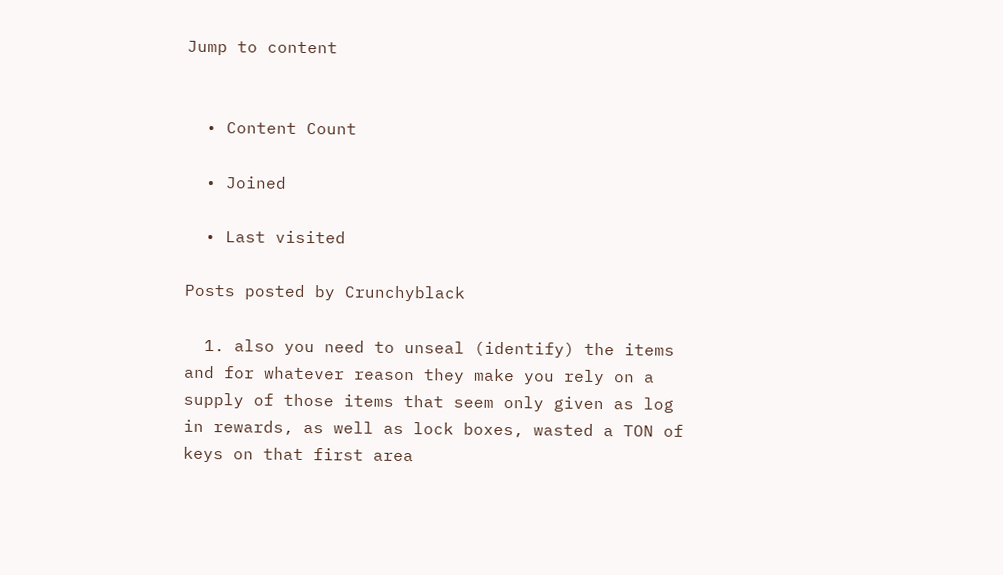Jump to content


  • Content Count

  • Joined

  • Last visited

Posts posted by Crunchyblack

  1. also you need to unseal (identify) the items and for whatever reason they make you rely on a supply of those items that seem only given as log in rewards, as well as lock boxes, wasted a TON of keys on that first area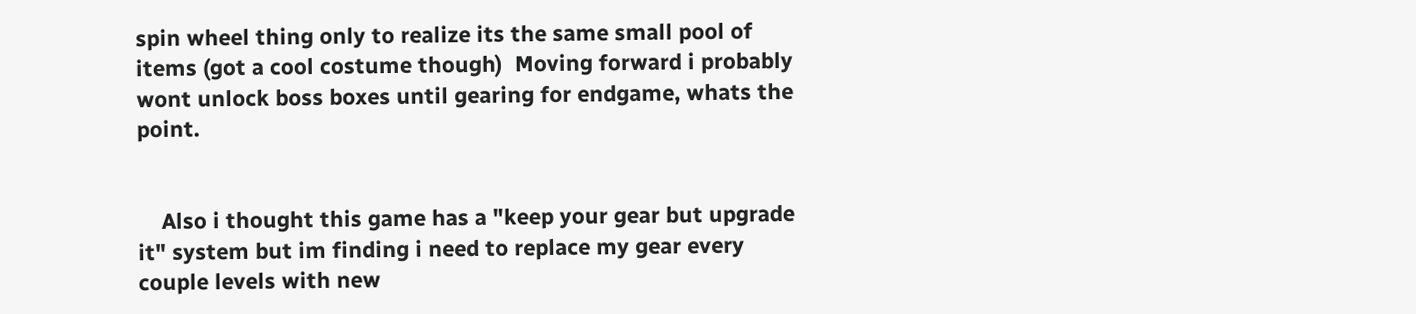spin wheel thing only to realize its the same small pool of items (got a cool costume though)  Moving forward i probably wont unlock boss boxes until gearing for endgame, whats the point.


    Also i thought this game has a "keep your gear but upgrade it" system but im finding i need to replace my gear every couple levels with new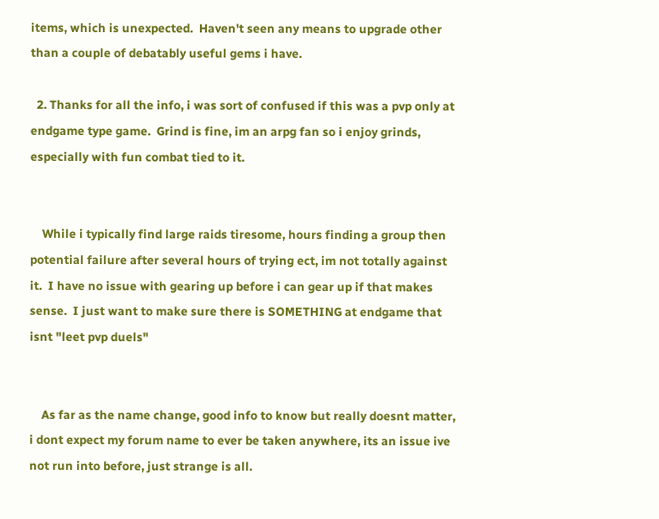items, which is unexpected.  Haven't seen any means to upgrade other than a couple of debatably useful gems i have.

  2. Thanks for all the info, i was sort of confused if this was a pvp only at endgame type game.  Grind is fine, im an arpg fan so i enjoy grinds, especially with fun combat tied to it.


    While i typically find large raids tiresome, hours finding a group then potential failure after several hours of trying ect, im not totally against it.  I have no issue with gearing up before i can gear up if that makes sense.  I just want to make sure there is SOMETHING at endgame that isnt "leet pvp duels"


    As far as the name change, good info to know but really doesnt matter, i dont expect my forum name to ever be taken anywhere, its an issue ive not run into before, just strange is all.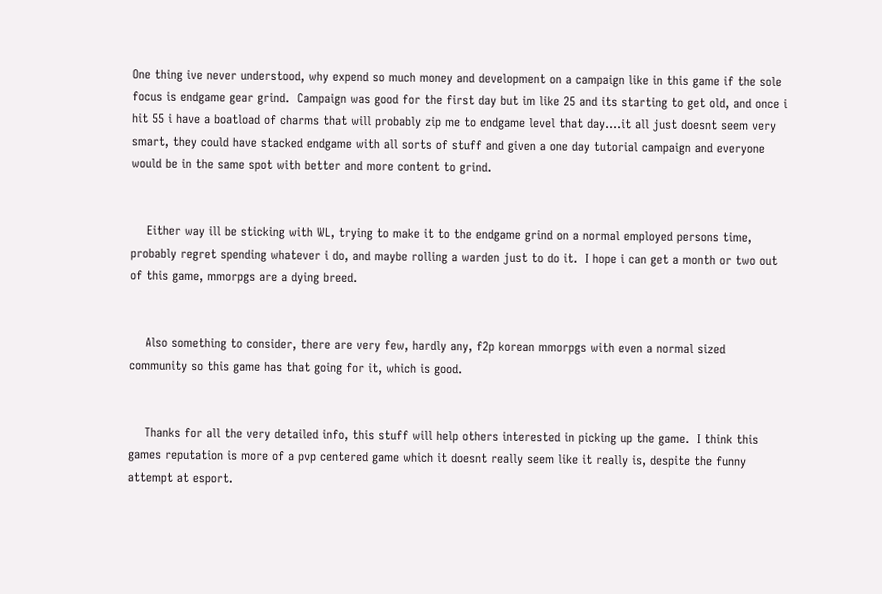One thing ive never understood, why expend so much money and development on a campaign like in this game if the sole focus is endgame gear grind.  Campaign was good for the first day but im like 25 and its starting to get old, and once i hit 55 i have a boatload of charms that will probably zip me to endgame level that day....it all just doesnt seem very smart, they could have stacked endgame with all sorts of stuff and given a one day tutorial campaign and everyone would be in the same spot with better and more content to grind.


    Either way ill be sticking with WL, trying to make it to the endgame grind on a normal employed persons time, probably regret spending whatever i do, and maybe rolling a warden just to do it.  I hope i can get a month or two out of this game, mmorpgs are a dying breed.


    Also something to consider, there are very few, hardly any, f2p korean mmorpgs with even a normal sized community so this game has that going for it, which is good.


    Thanks for all the very detailed info, this stuff will help others interested in picking up the game.  I think this games reputation is more of a pvp centered game which it doesnt really seem like it really is, despite the funny attempt at esport.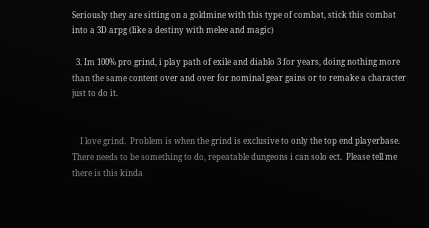Seriously they are sitting on a goldmine with this type of combat, stick this combat into a 3D arpg (like a destiny with melee and magic)

  3. Im 100% pro grind, i play path of exile and diablo 3 for years, doing nothing more than the same content over and over for nominal gear gains or to remake a character just to do it.


    I love grind.  Problem is when the grind is exclusive to only the top end playerbase.  There needs to be something to do, repeatable dungeons i can solo ect.  Please tell me there is this kinda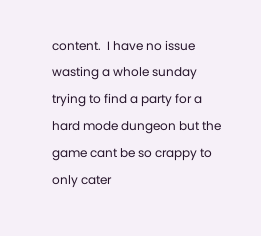content.  I have no issue wasting a whole sunday trying to find a party for a hard mode dungeon but the game cant be so crappy to only cater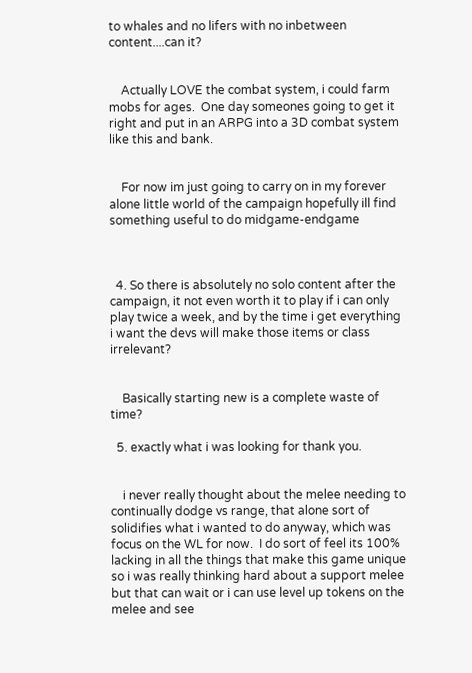to whales and no lifers with no inbetween content....can it?


    Actually LOVE the combat system, i could farm mobs for ages.  One day someones going to get it right and put in an ARPG into a 3D combat system like this and bank.


    For now im just going to carry on in my forever alone little world of the campaign hopefully ill find something useful to do midgame-endgame



  4. So there is absolutely no solo content after the campaign, it not even worth it to play if i can only play twice a week, and by the time i get everything i want the devs will make those items or class irrelevant?


    Basically starting new is a complete waste of time?

  5. exactly what i was looking for thank you.


    i never really thought about the melee needing to continually dodge vs range, that alone sort of solidifies what i wanted to do anyway, which was focus on the WL for now.  I do sort of feel its 100% lacking in all the things that make this game unique so i was really thinking hard about a support melee but that can wait or i can use level up tokens on the melee and see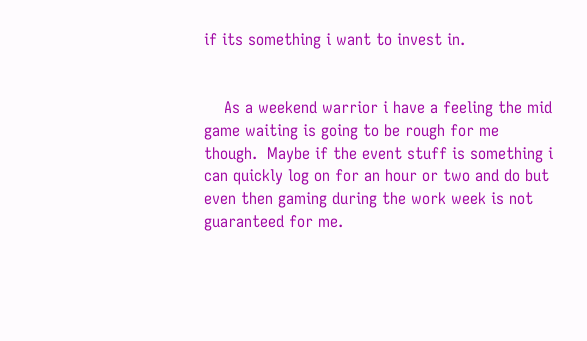if its something i want to invest in.


    As a weekend warrior i have a feeling the mid game waiting is going to be rough for me though.  Maybe if the event stuff is something i can quickly log on for an hour or two and do but even then gaming during the work week is not guaranteed for me.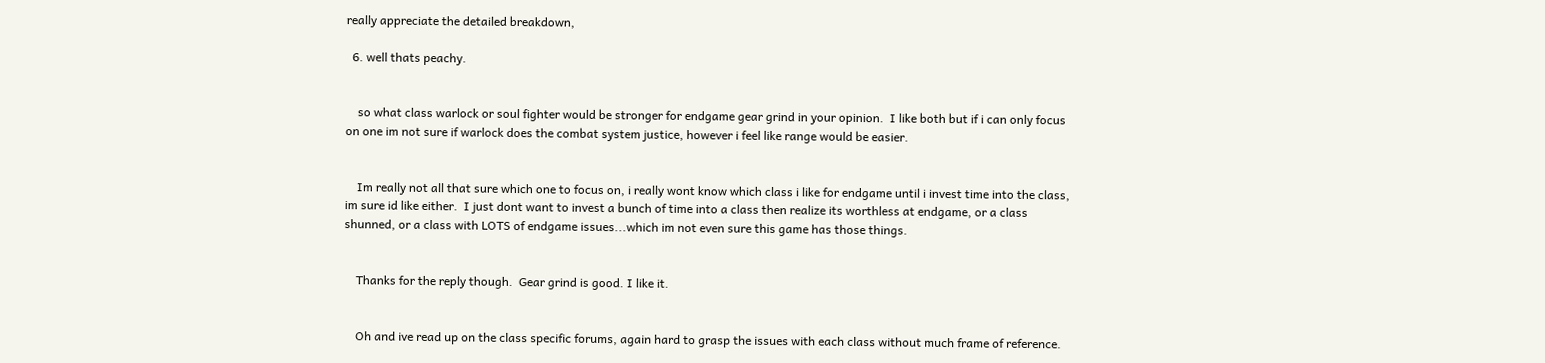really appreciate the detailed breakdown,

  6. well thats peachy.


    so what class warlock or soul fighter would be stronger for endgame gear grind in your opinion.  I like both but if i can only focus on one im not sure if warlock does the combat system justice, however i feel like range would be easier.


    Im really not all that sure which one to focus on, i really wont know which class i like for endgame until i invest time into the class, im sure id like either.  I just dont want to invest a bunch of time into a class then realize its worthless at endgame, or a class shunned, or a class with LOTS of endgame issues...which im not even sure this game has those things.


    Thanks for the reply though.  Gear grind is good. I like it.


    Oh and ive read up on the class specific forums, again hard to grasp the issues with each class without much frame of reference.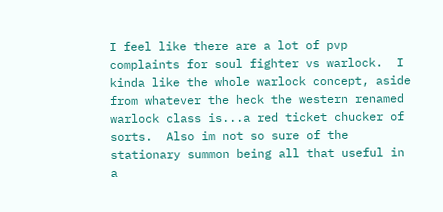I feel like there are a lot of pvp complaints for soul fighter vs warlock.  I kinda like the whole warlock concept, aside from whatever the heck the western renamed warlock class is...a red ticket chucker of sorts.  Also im not so sure of the stationary summon being all that useful in a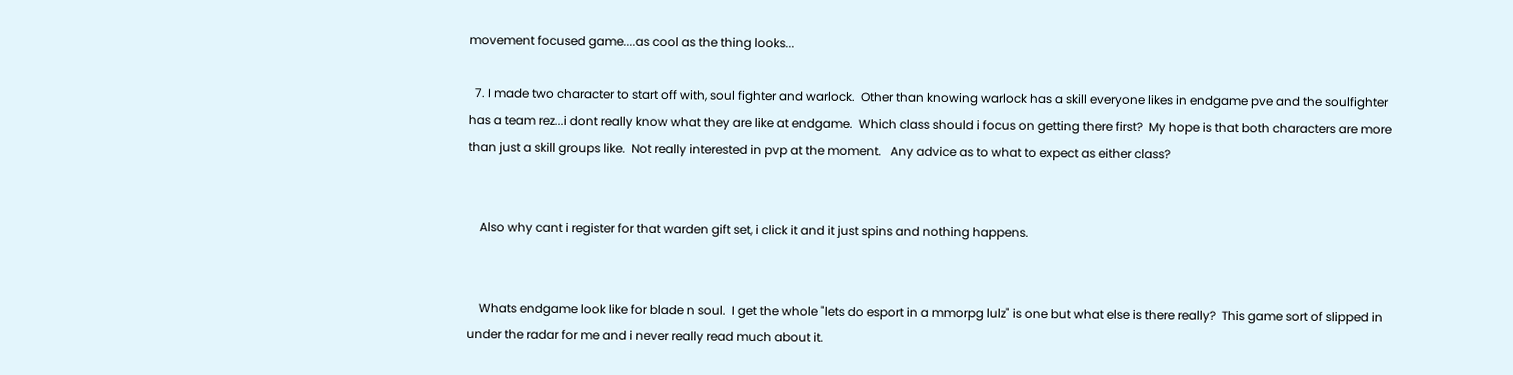movement focused game....as cool as the thing looks...

  7. I made two character to start off with, soul fighter and warlock.  Other than knowing warlock has a skill everyone likes in endgame pve and the soulfighter has a team rez...i dont really know what they are like at endgame.  Which class should i focus on getting there first?  My hope is that both characters are more than just a skill groups like.  Not really interested in pvp at the moment.   Any advice as to what to expect as either class?


    Also why cant i register for that warden gift set, i click it and it just spins and nothing happens.


    Whats endgame look like for blade n soul.  I get the whole "lets do esport in a mmorpg lulz" is one but what else is there really?  This game sort of slipped in under the radar for me and i never really read much about it.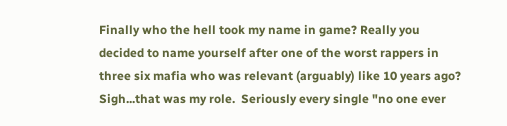Finally who the hell took my name in game? Really you decided to name yourself after one of the worst rappers in three six mafia who was relevant (arguably) like 10 years ago? Sigh...that was my role.  Seriously every single "no one ever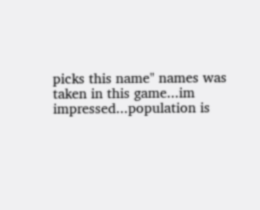picks this name" names was taken in this game...im impressed...population is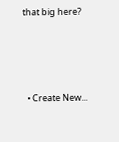that big here?




  • Create New...